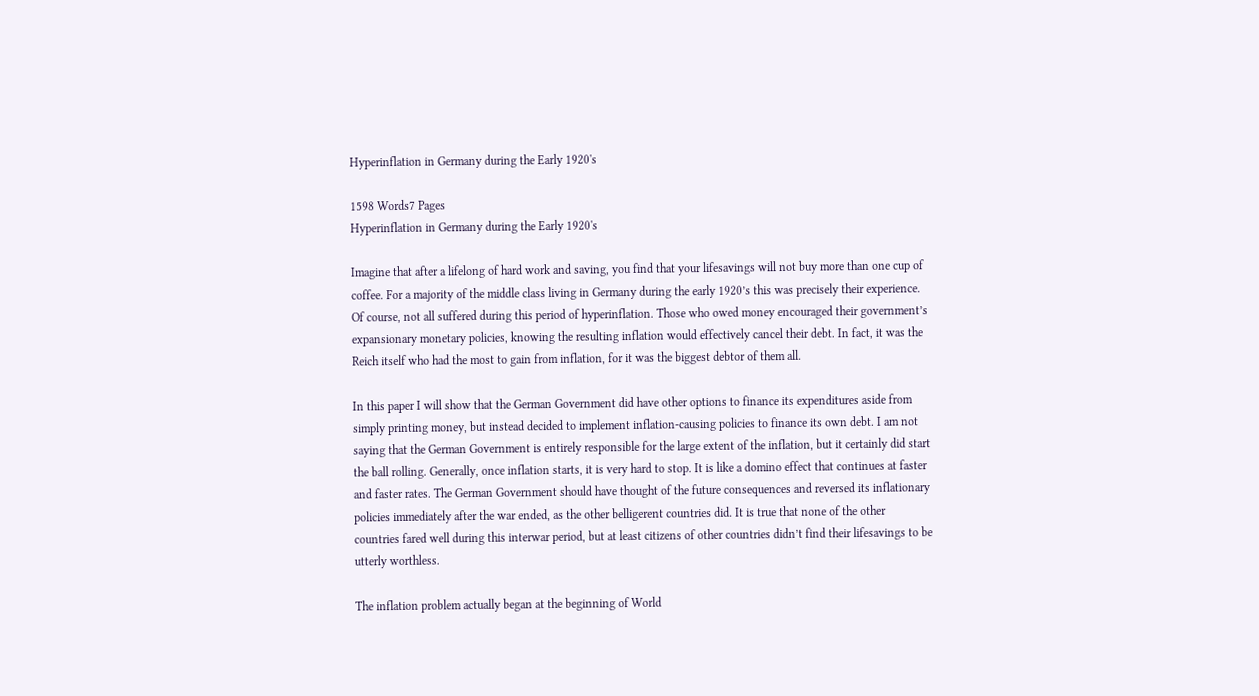Hyperinflation in Germany during the Early 1920's

1598 Words7 Pages
Hyperinflation in Germany during the Early 1920's

Imagine that after a lifelong of hard work and saving, you find that your lifesavings will not buy more than one cup of coffee. For a majority of the middle class living in Germany during the early 1920’s this was precisely their experience. Of course, not all suffered during this period of hyperinflation. Those who owed money encouraged their government’s expansionary monetary policies, knowing the resulting inflation would effectively cancel their debt. In fact, it was the Reich itself who had the most to gain from inflation, for it was the biggest debtor of them all.

In this paper I will show that the German Government did have other options to finance its expenditures aside from simply printing money, but instead decided to implement inflation-causing policies to finance its own debt. I am not saying that the German Government is entirely responsible for the large extent of the inflation, but it certainly did start the ball rolling. Generally, once inflation starts, it is very hard to stop. It is like a domino effect that continues at faster and faster rates. The German Government should have thought of the future consequences and reversed its inflationary policies immediately after the war ended, as the other belligerent countries did. It is true that none of the other countries fared well during this interwar period, but at least citizens of other countries didn’t find their lifesavings to be utterly worthless.

The inflation problem actually began at the beginning of World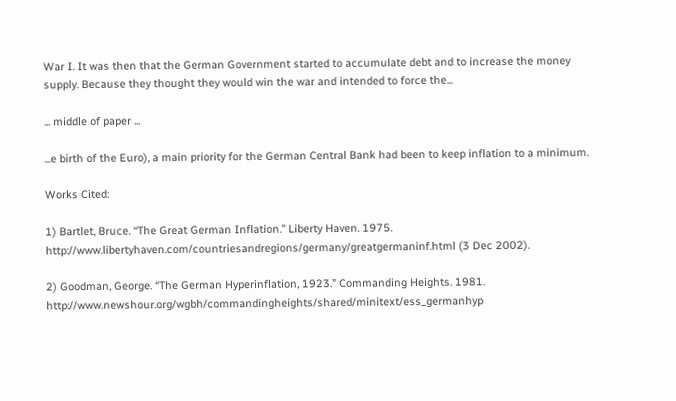War I. It was then that the German Government started to accumulate debt and to increase the money supply. Because they thought they would win the war and intended to force the...

... middle of paper ...

...e birth of the Euro), a main priority for the German Central Bank had been to keep inflation to a minimum.

Works Cited:

1) Bartlet, Bruce. “The Great German Inflation.” Liberty Haven. 1975. http://www.libertyhaven.com/countriesandregions/germany/greatgermaninf.html (3 Dec 2002).

2) Goodman, George. “The German Hyperinflation, 1923.” Commanding Heights. 1981. http://www.newshour.org/wgbh/commandingheights/shared/minitext/ess_germanhyp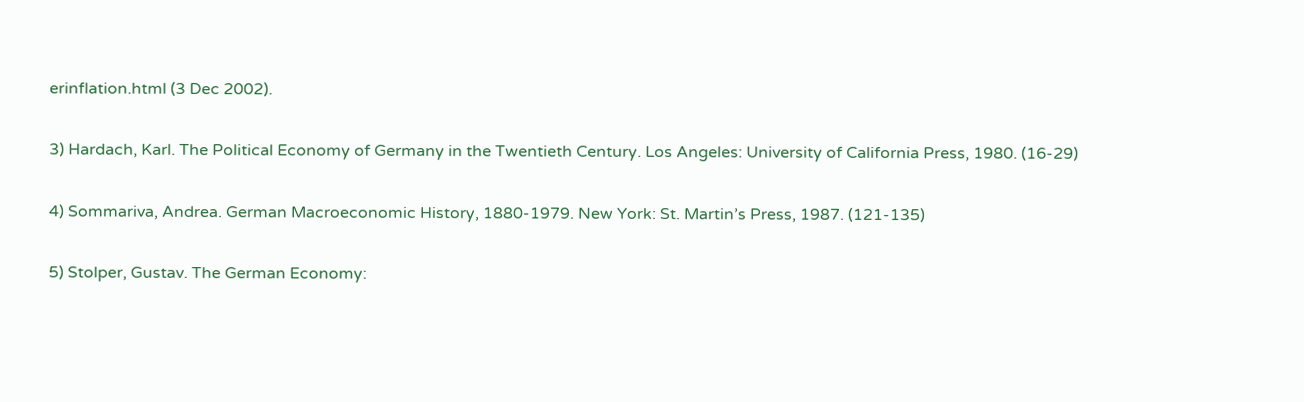erinflation.html (3 Dec 2002).

3) Hardach, Karl. The Political Economy of Germany in the Twentieth Century. Los Angeles: University of California Press, 1980. (16-29)

4) Sommariva, Andrea. German Macroeconomic History, 1880-1979. New York: St. Martin’s Press, 1987. (121-135)

5) Stolper, Gustav. The German Economy: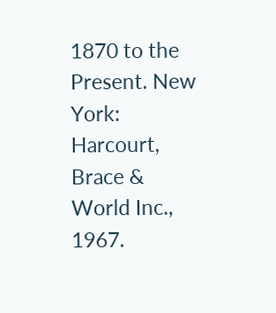1870 to the Present. New York: Harcourt, Brace & World Inc., 1967.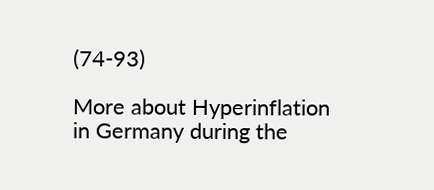(74-93)

More about Hyperinflation in Germany during the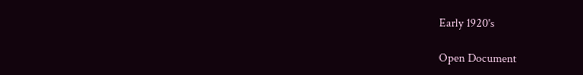Early 1920's

Open Document